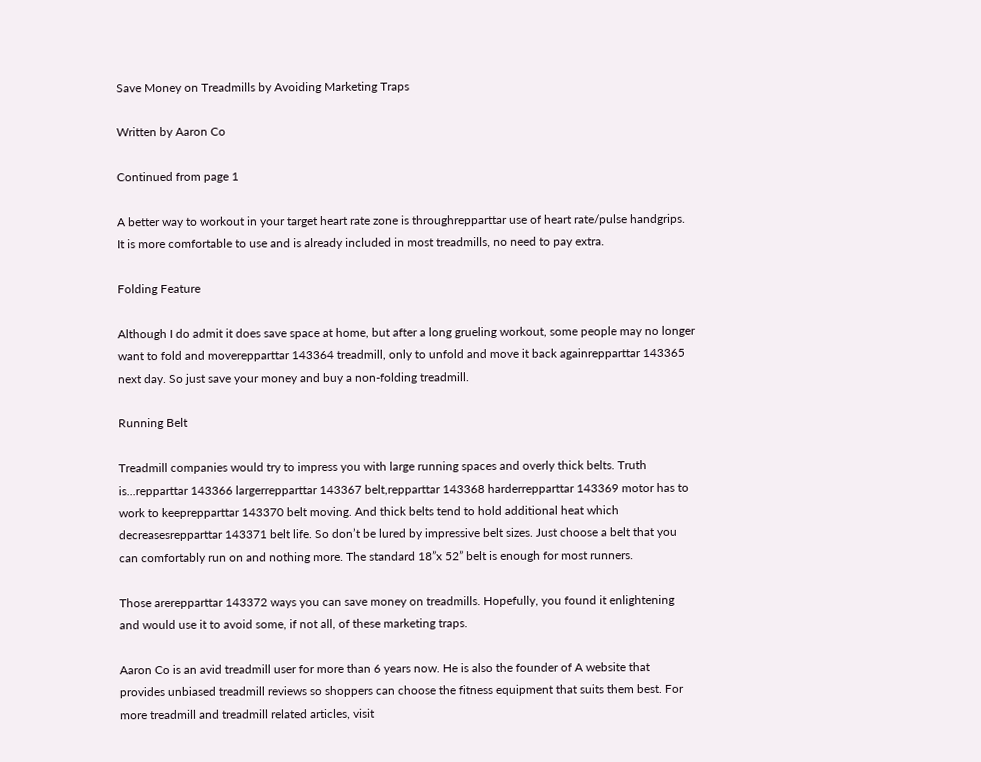Save Money on Treadmills by Avoiding Marketing Traps

Written by Aaron Co

Continued from page 1

A better way to workout in your target heart rate zone is throughrepparttar use of heart rate/pulse handgrips. It is more comfortable to use and is already included in most treadmills, no need to pay extra.

Folding Feature

Although I do admit it does save space at home, but after a long grueling workout, some people may no longer want to fold and moverepparttar 143364 treadmill, only to unfold and move it back againrepparttar 143365 next day. So just save your money and buy a non-folding treadmill.

Running Belt

Treadmill companies would try to impress you with large running spaces and overly thick belts. Truth is...repparttar 143366 largerrepparttar 143367 belt,repparttar 143368 harderrepparttar 143369 motor has to work to keeprepparttar 143370 belt moving. And thick belts tend to hold additional heat which decreasesrepparttar 143371 belt life. So don’t be lured by impressive belt sizes. Just choose a belt that you can comfortably run on and nothing more. The standard 18”x 52” belt is enough for most runners.

Those arerepparttar 143372 ways you can save money on treadmills. Hopefully, you found it enlightening and would use it to avoid some, if not all, of these marketing traps.

Aaron Co is an avid treadmill user for more than 6 years now. He is also the founder of A website that provides unbiased treadmill reviews so shoppers can choose the fitness equipment that suits them best. For more treadmill and treadmill related articles, visit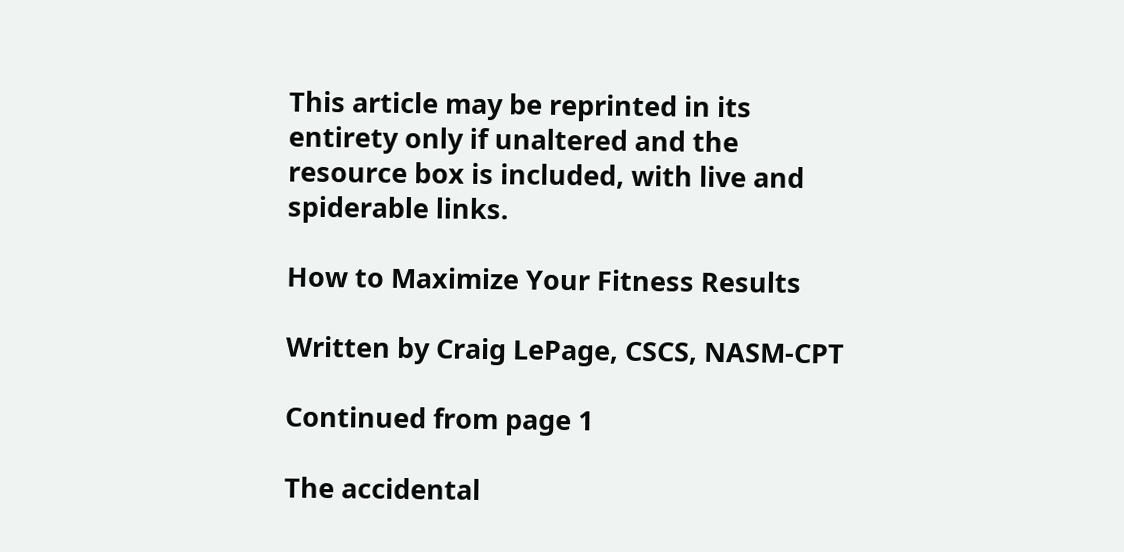This article may be reprinted in its entirety only if unaltered and the resource box is included, with live and spiderable links.

How to Maximize Your Fitness Results

Written by Craig LePage, CSCS, NASM-CPT

Continued from page 1

The accidental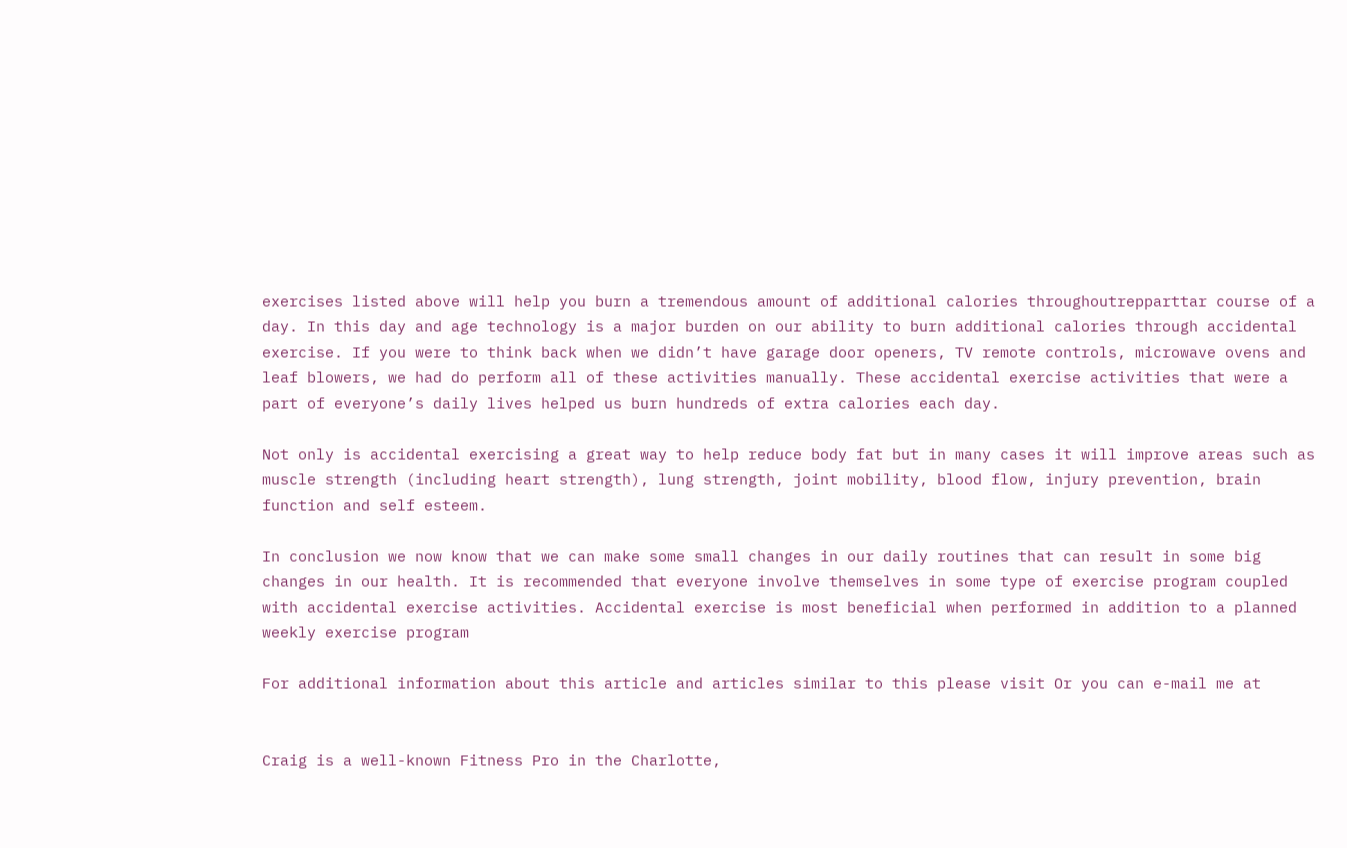exercises listed above will help you burn a tremendous amount of additional calories throughoutrepparttar course of a day. In this day and age technology is a major burden on our ability to burn additional calories through accidental exercise. If you were to think back when we didn’t have garage door openers, TV remote controls, microwave ovens and leaf blowers, we had do perform all of these activities manually. These accidental exercise activities that were a part of everyone’s daily lives helped us burn hundreds of extra calories each day.

Not only is accidental exercising a great way to help reduce body fat but in many cases it will improve areas such as muscle strength (including heart strength), lung strength, joint mobility, blood flow, injury prevention, brain function and self esteem.

In conclusion we now know that we can make some small changes in our daily routines that can result in some big changes in our health. It is recommended that everyone involve themselves in some type of exercise program coupled with accidental exercise activities. Accidental exercise is most beneficial when performed in addition to a planned weekly exercise program

For additional information about this article and articles similar to this please visit Or you can e-mail me at


Craig is a well-known Fitness Pro in the Charlotte,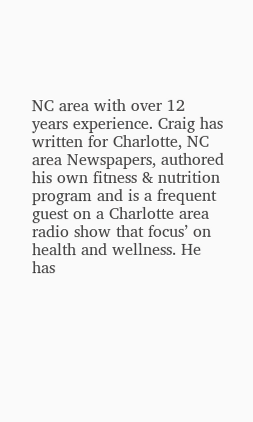NC area with over 12 years experience. Craig has written for Charlotte, NC area Newspapers, authored his own fitness & nutrition program and is a frequent guest on a Charlotte area radio show that focus’ on health and wellness. He has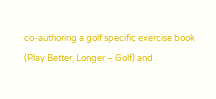co-authoring a golf specific exercise book (Play Better, Longer – Golf) and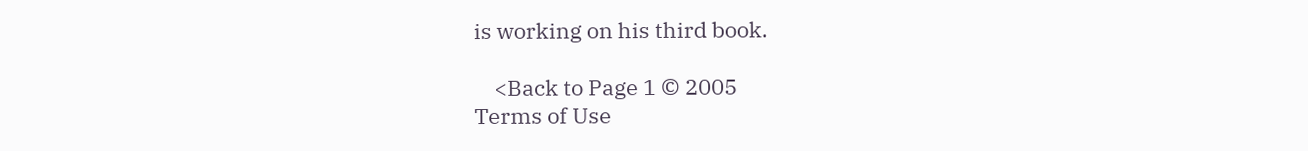is working on his third book.

    <Back to Page 1 © 2005
Terms of Use